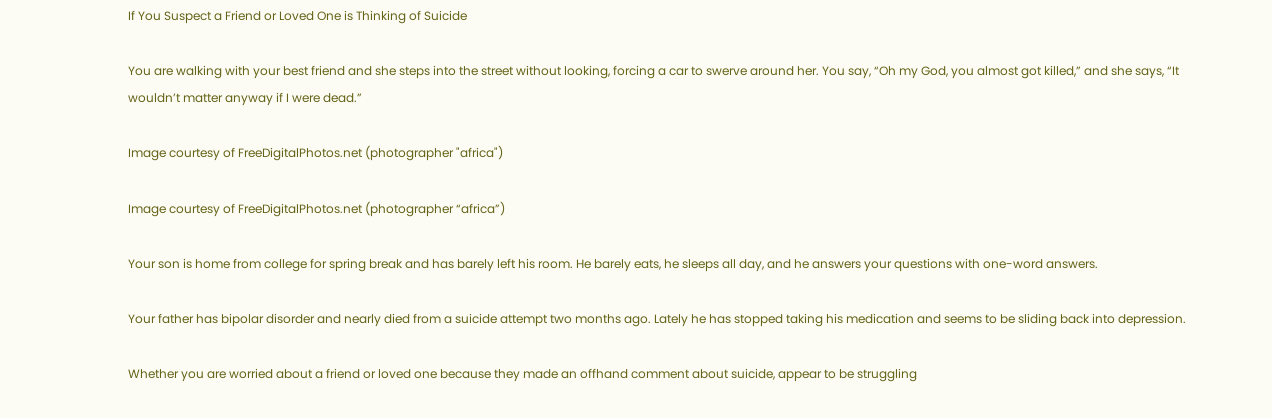If You Suspect a Friend or Loved One is Thinking of Suicide

You are walking with your best friend and she steps into the street without looking, forcing a car to swerve around her. You say, “Oh my God, you almost got killed,” and she says, “It wouldn’t matter anyway if I were dead.”

Image courtesy of FreeDigitalPhotos.net (photographer "africa")

Image courtesy of FreeDigitalPhotos.net (photographer “africa”)

Your son is home from college for spring break and has barely left his room. He barely eats, he sleeps all day, and he answers your questions with one-word answers.

Your father has bipolar disorder and nearly died from a suicide attempt two months ago. Lately he has stopped taking his medication and seems to be sliding back into depression.

Whether you are worried about a friend or loved one because they made an offhand comment about suicide, appear to be struggling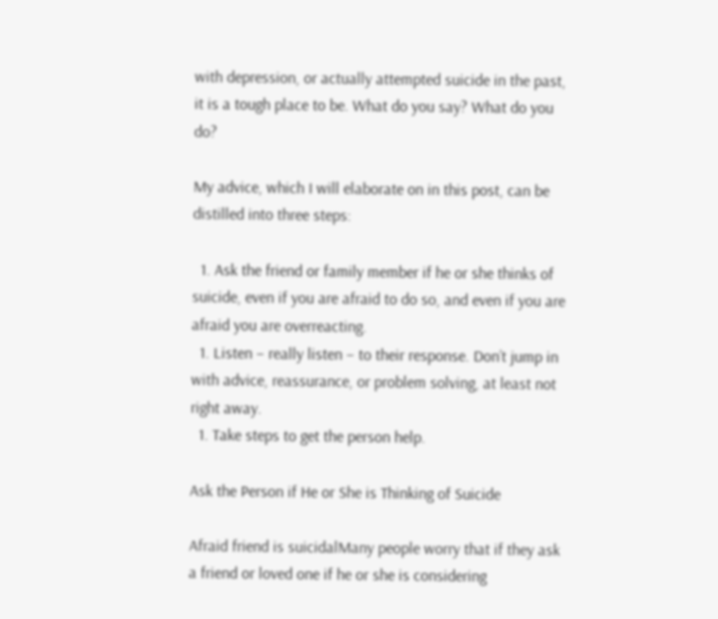with depression, or actually attempted suicide in the past, it is a tough place to be. What do you say? What do you do?

My advice, which I will elaborate on in this post, can be distilled into three steps:

  1. Ask the friend or family member if he or she thinks of suicide, even if you are afraid to do so, and even if you are afraid you are overreacting.
  1. Listen – really listen – to their response. Don’t jump in with advice, reassurance, or problem solving, at least not right away.
  1. Take steps to get the person help.

Ask the Person if He or She is Thinking of Suicide

Afraid friend is suicidalMany people worry that if they ask a friend or loved one if he or she is considering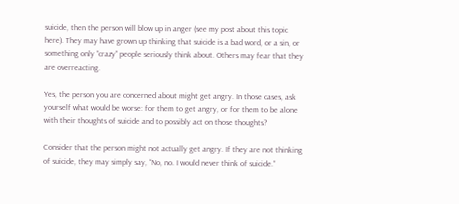suicide, then the person will blow up in anger (see my post about this topic here). They may have grown up thinking that suicide is a bad word, or a sin, or something only “crazy” people seriously think about. Others may fear that they are overreacting.

Yes, the person you are concerned about might get angry. In those cases, ask yourself what would be worse: for them to get angry, or for them to be alone with their thoughts of suicide and to possibly act on those thoughts?

Consider that the person might not actually get angry. If they are not thinking of suicide, they may simply say, “No, no. I would never think of suicide.”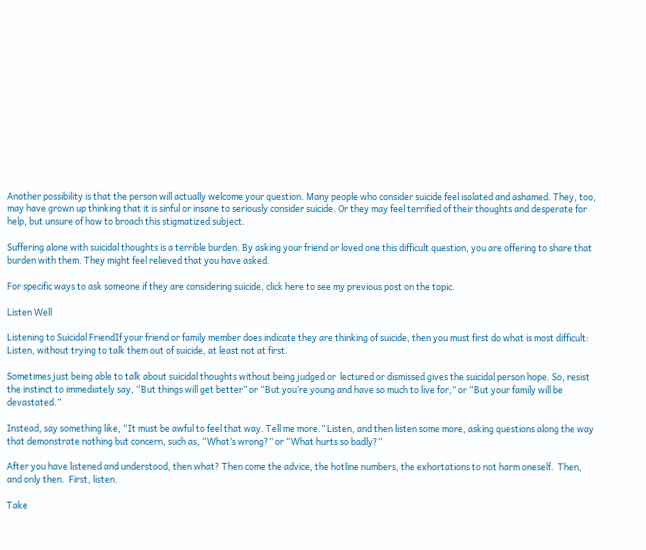Another possibility is that the person will actually welcome your question. Many people who consider suicide feel isolated and ashamed. They, too, may have grown up thinking that it is sinful or insane to seriously consider suicide. Or they may feel terrified of their thoughts and desperate for help, but unsure of how to broach this stigmatized subject.

Suffering alone with suicidal thoughts is a terrible burden. By asking your friend or loved one this difficult question, you are offering to share that burden with them. They might feel relieved that you have asked.

For specific ways to ask someone if they are considering suicide, click here to see my previous post on the topic.

Listen Well

Listening to Suicidal FriendIf your friend or family member does indicate they are thinking of suicide, then you must first do what is most difficult: Listen, without trying to talk them out of suicide, at least not at first.

Sometimes just being able to talk about suicidal thoughts without being judged or  lectured or dismissed gives the suicidal person hope. So, resist the instinct to immediately say, “But things will get better” or “But you’re young and have so much to live for,” or “But your family will be devastated.”

Instead, say something like, “It must be awful to feel that way. Tell me more.” Listen, and then listen some more, asking questions along the way that demonstrate nothing but concern, such as, “What’s wrong?” or “What hurts so badly?”

After you have listened and understood, then what? Then come the advice, the hotline numbers, the exhortations to not harm oneself.  Then, and only then.  First, listen.

Take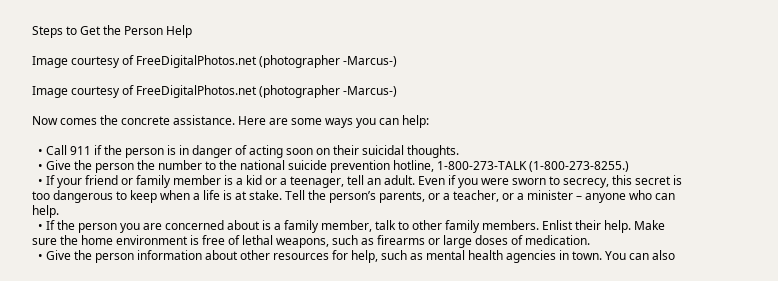Steps to Get the Person Help

Image courtesy of FreeDigitalPhotos.net (photographer -Marcus-)

Image courtesy of FreeDigitalPhotos.net (photographer -Marcus-)

Now comes the concrete assistance. Here are some ways you can help:

  • Call 911 if the person is in danger of acting soon on their suicidal thoughts.
  • Give the person the number to the national suicide prevention hotline, 1-800-273-TALK (1-800-273-8255.)
  • If your friend or family member is a kid or a teenager, tell an adult. Even if you were sworn to secrecy, this secret is too dangerous to keep when a life is at stake. Tell the person’s parents, or a teacher, or a minister – anyone who can help.
  • If the person you are concerned about is a family member, talk to other family members. Enlist their help. Make sure the home environment is free of lethal weapons, such as firearms or large doses of medication.
  • Give the person information about other resources for help, such as mental health agencies in town. You can also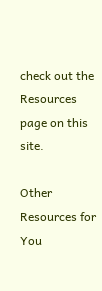check out the Resources page on this site.

Other Resources for You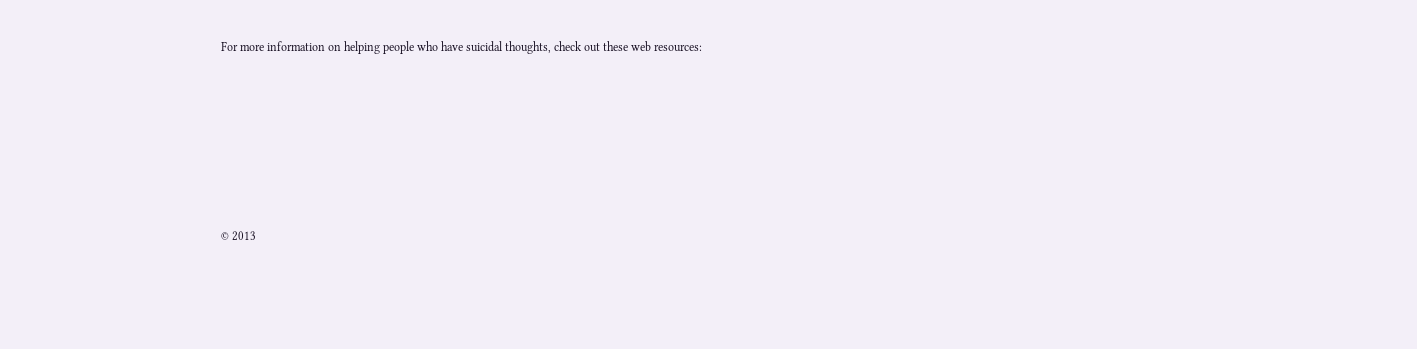For more information on helping people who have suicidal thoughts, check out these web resources:








© 2013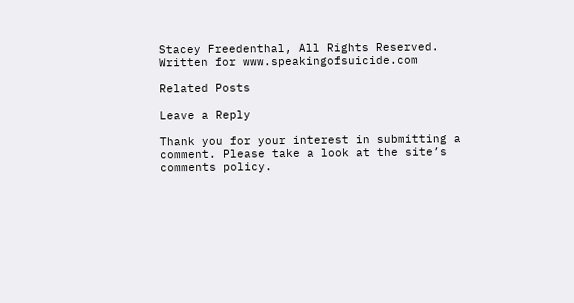Stacey Freedenthal, All Rights Reserved. Written for www.speakingofsuicide.com

Related Posts

Leave a Reply

Thank you for your interest in submitting a comment. Please take a look at the site’s comments policy.